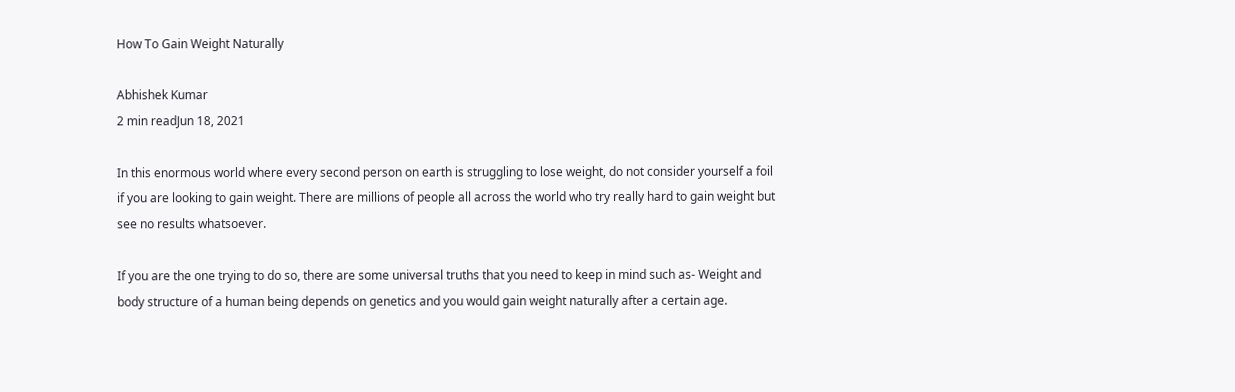How To Gain Weight Naturally

Abhishek Kumar
2 min readJun 18, 2021

In this enormous world where every second person on earth is struggling to lose weight, do not consider yourself a foil if you are looking to gain weight. There are millions of people all across the world who try really hard to gain weight but see no results whatsoever.

If you are the one trying to do so, there are some universal truths that you need to keep in mind such as- Weight and body structure of a human being depends on genetics and you would gain weight naturally after a certain age.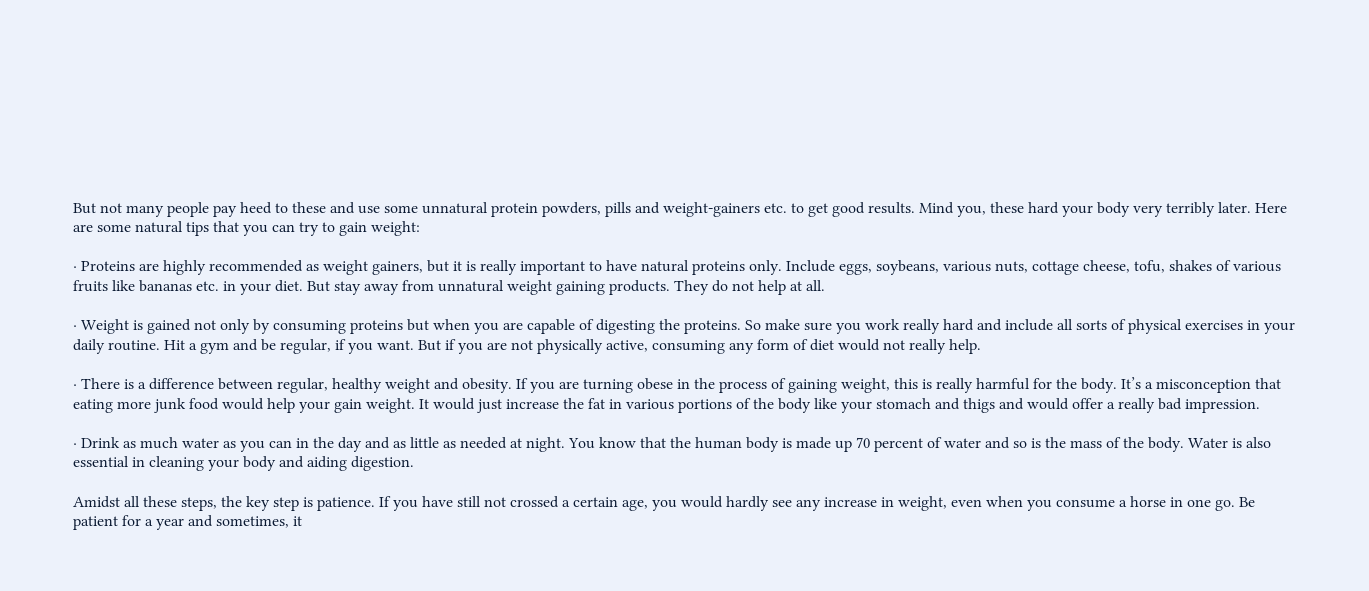But not many people pay heed to these and use some unnatural protein powders, pills and weight-gainers etc. to get good results. Mind you, these hard your body very terribly later. Here are some natural tips that you can try to gain weight:

· Proteins are highly recommended as weight gainers, but it is really important to have natural proteins only. Include eggs, soybeans, various nuts, cottage cheese, tofu, shakes of various fruits like bananas etc. in your diet. But stay away from unnatural weight gaining products. They do not help at all.

· Weight is gained not only by consuming proteins but when you are capable of digesting the proteins. So make sure you work really hard and include all sorts of physical exercises in your daily routine. Hit a gym and be regular, if you want. But if you are not physically active, consuming any form of diet would not really help.

· There is a difference between regular, healthy weight and obesity. If you are turning obese in the process of gaining weight, this is really harmful for the body. It’s a misconception that eating more junk food would help your gain weight. It would just increase the fat in various portions of the body like your stomach and thigs and would offer a really bad impression.

· Drink as much water as you can in the day and as little as needed at night. You know that the human body is made up 70 percent of water and so is the mass of the body. Water is also essential in cleaning your body and aiding digestion.

Amidst all these steps, the key step is patience. If you have still not crossed a certain age, you would hardly see any increase in weight, even when you consume a horse in one go. Be patient for a year and sometimes, it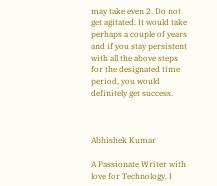may take even 2. Do not get agitated. It would take perhaps a couple of years and if you stay persistent with all the above steps for the designated time period, you would definitely get success.



Abhishek Kumar

A Passionate Writer with love for Technology. I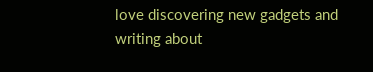love discovering new gadgets and writing about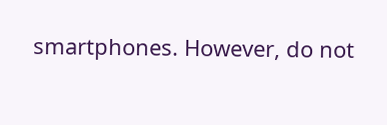smartphones. However, do not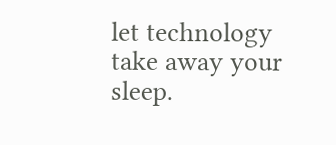let technology take away your sleep.